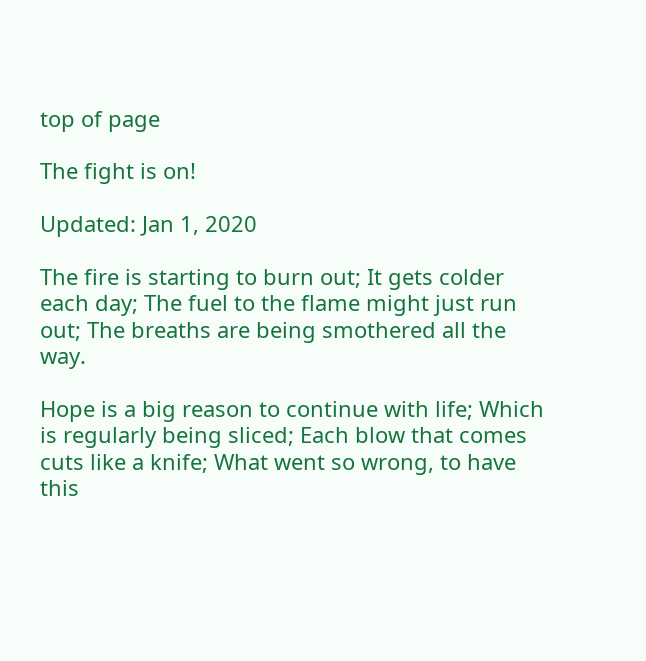top of page

The fight is on!

Updated: Jan 1, 2020

The fire is starting to burn out; It gets colder each day; The fuel to the flame might just run out; The breaths are being smothered all the way.

Hope is a big reason to continue with life; Which is regularly being sliced; Each blow that comes cuts like a knife; What went so wrong, to have this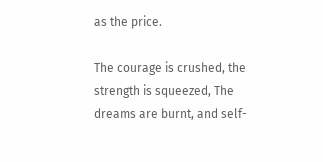as the price.

The courage is crushed, the strength is squeezed, The dreams are burnt, and self-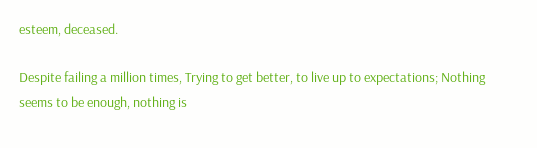esteem, deceased.

Despite failing a million times, Trying to get better, to live up to expectations; Nothing seems to be enough, nothing is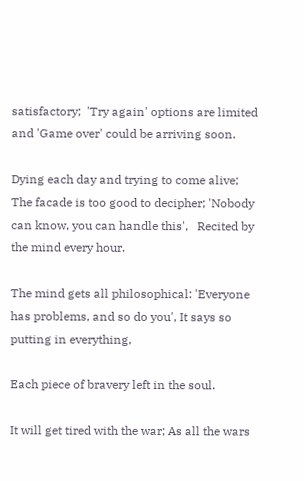satisfactory;  'Try again' options are limited and 'Game over' could be arriving soon.

Dying each day and trying to come alive; The facade is too good to decipher; 'Nobody can know, you can handle this',   Recited by the mind every hour.

The mind gets all philosophical: 'Everyone has problems, and so do you', It says so putting in everything,

Each piece of bravery left in the soul.

It will get tired with the war; As all the wars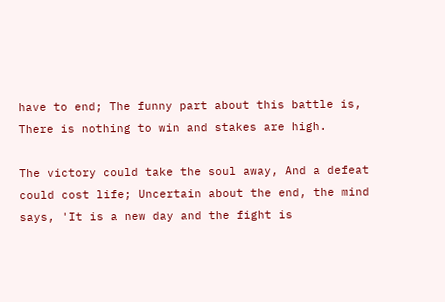have to end; The funny part about this battle is, There is nothing to win and stakes are high.

The victory could take the soul away, And a defeat could cost life; Uncertain about the end, the mind says, 'It is a new day and the fight is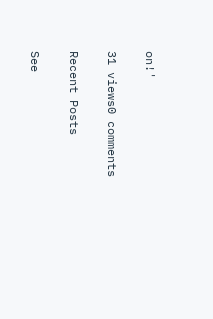on!'

31 views0 comments

Recent Posts

See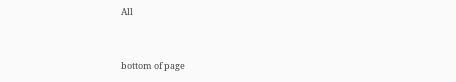All


bottom of page